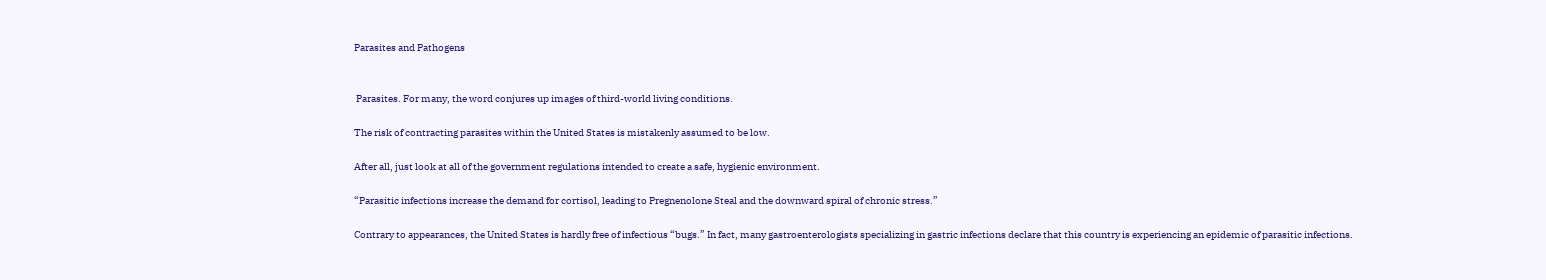Parasites and Pathogens


 Parasites. For many, the word conjures up images of third-world living conditions.

The risk of contracting parasites within the United States is mistakenly assumed to be low.

After all, just look at all of the government regulations intended to create a safe, hygienic environment.

“Parasitic infections increase the demand for cortisol, leading to Pregnenolone Steal and the downward spiral of chronic stress.”

Contrary to appearances, the United States is hardly free of infectious “bugs.” In fact, many gastroenterologists specializing in gastric infections declare that this country is experiencing an epidemic of parasitic infections.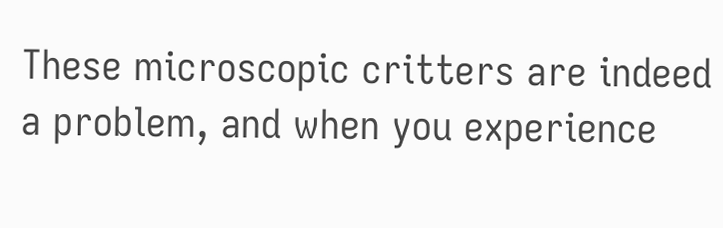These microscopic critters are indeed a problem, and when you experience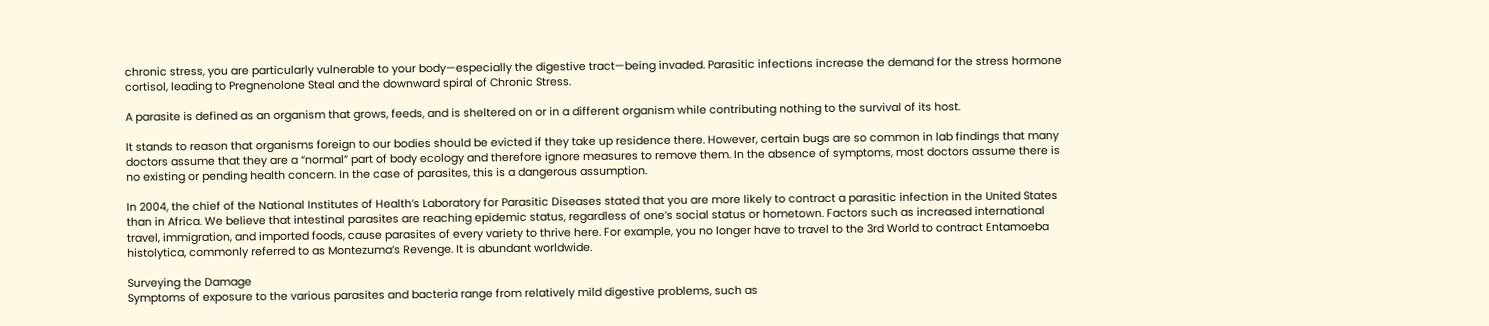chronic stress, you are particularly vulnerable to your body—especially the digestive tract—being invaded. Parasitic infections increase the demand for the stress hormone cortisol, leading to Pregnenolone Steal and the downward spiral of Chronic Stress.

A parasite is defined as an organism that grows, feeds, and is sheltered on or in a different organism while contributing nothing to the survival of its host.

It stands to reason that organisms foreign to our bodies should be evicted if they take up residence there. However, certain bugs are so common in lab findings that many doctors assume that they are a “normal” part of body ecology and therefore ignore measures to remove them. In the absence of symptoms, most doctors assume there is no existing or pending health concern. In the case of parasites, this is a dangerous assumption.

In 2004, the chief of the National Institutes of Health’s Laboratory for Parasitic Diseases stated that you are more likely to contract a parasitic infection in the United States than in Africa. We believe that intestinal parasites are reaching epidemic status, regardless of one’s social status or hometown. Factors such as increased international travel, immigration, and imported foods, cause parasites of every variety to thrive here. For example, you no longer have to travel to the 3rd World to contract Entamoeba histolytica, commonly referred to as Montezuma’s Revenge. It is abundant worldwide.

Surveying the Damage
Symptoms of exposure to the various parasites and bacteria range from relatively mild digestive problems, such as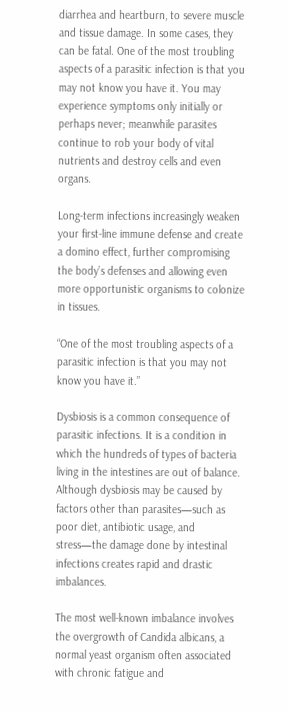diarrhea and heartburn, to severe muscle and tissue damage. In some cases, they can be fatal. One of the most troubling aspects of a parasitic infection is that you may not know you have it. You may experience symptoms only initially or perhaps never; meanwhile parasites continue to rob your body of vital nutrients and destroy cells and even organs.

Long-term infections increasingly weaken your first-line immune defense and create a domino effect, further compromising the body’s defenses and allowing even more opportunistic organisms to colonize in tissues.

“One of the most troubling aspects of a parasitic infection is that you may not know you have it.”

Dysbiosis is a common consequence of parasitic infections. It is a condition in which the hundreds of types of bacteria living in the intestines are out of balance. Although dysbiosis may be caused by factors other than parasites—such as poor diet, antibiotic usage, and stress—the damage done by intestinal infections creates rapid and drastic imbalances.

The most well-known imbalance involves the overgrowth of Candida albicans, a normal yeast organism often associated with chronic fatigue and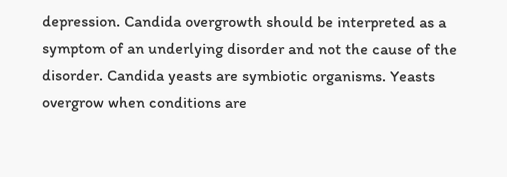depression. Candida overgrowth should be interpreted as a symptom of an underlying disorder and not the cause of the disorder. Candida yeasts are symbiotic organisms. Yeasts overgrow when conditions are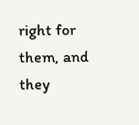right for them, and they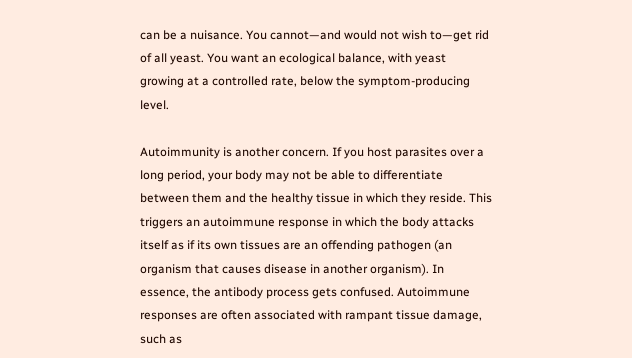can be a nuisance. You cannot—and would not wish to—get rid of all yeast. You want an ecological balance, with yeast growing at a controlled rate, below the symptom-producing level.

Autoimmunity is another concern. If you host parasites over a long period, your body may not be able to differentiate between them and the healthy tissue in which they reside. This triggers an autoimmune response in which the body attacks itself as if its own tissues are an offending pathogen (an organism that causes disease in another organism). In essence, the antibody process gets confused. Autoimmune responses are often associated with rampant tissue damage, such as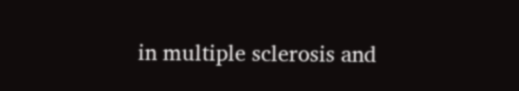in multiple sclerosis and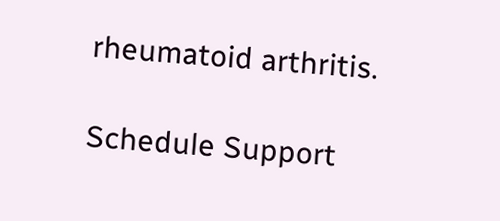rheumatoid arthritis.

Schedule Support